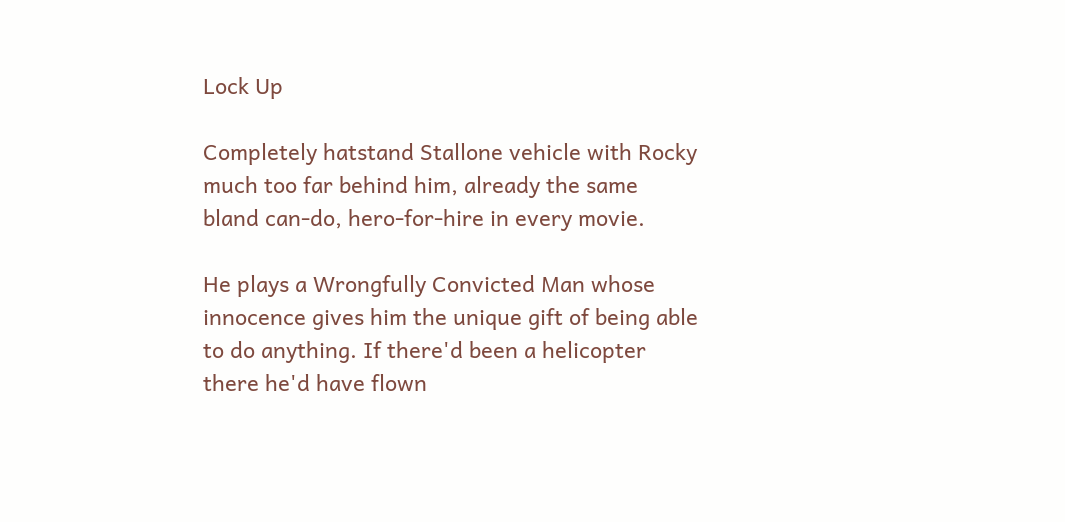Lock Up

Completely hatstand Stallone vehicle with Rocky much too far behind him, already the same bland can-do, hero-for-hire in every movie.

He plays a Wrongfully Convicted Man whose innocence gives him the unique gift of being able to do anything. If there'd been a helicopter there he'd have flown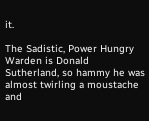it.

The Sadistic, Power Hungry Warden is Donald Sutherland, so hammy he was almost twirling a moustache and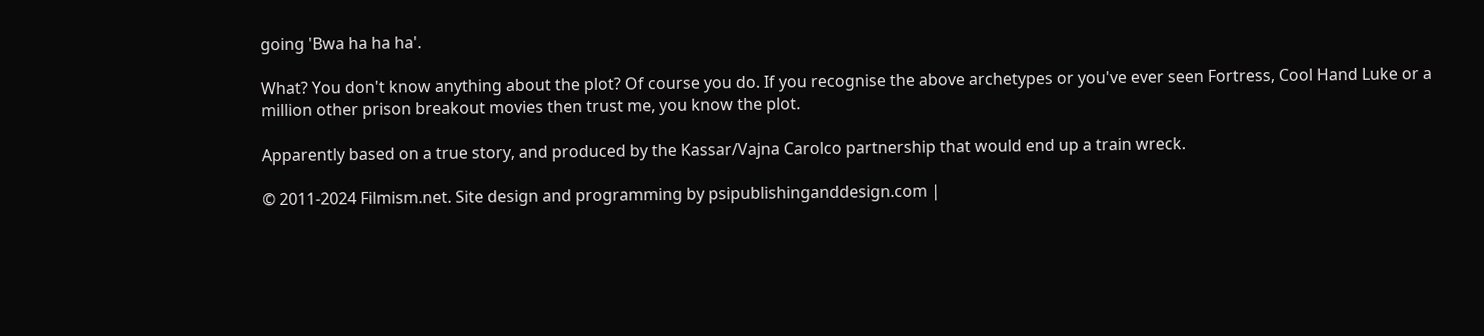going 'Bwa ha ha ha'.

What? You don't know anything about the plot? Of course you do. If you recognise the above archetypes or you've ever seen Fortress, Cool Hand Luke or a million other prison breakout movies then trust me, you know the plot.

Apparently based on a true story, and produced by the Kassar/Vajna Carolco partnership that would end up a train wreck.

© 2011-2024 Filmism.net. Site design and programming by psipublishinganddesign.com |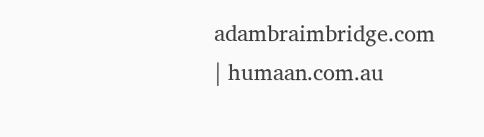adambraimbridge.com | humaan.com.au